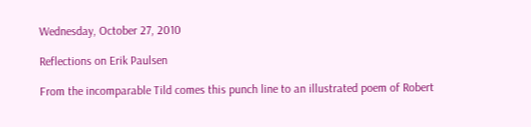Wednesday, October 27, 2010

Reflections on Erik Paulsen

From the incomparable Tild comes this punch line to an illustrated poem of Robert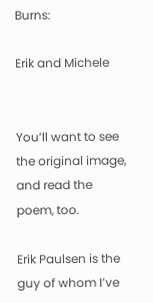Burns:

Erik and Michele


You’ll want to see the original image, and read the poem, too.

Erik Paulsen is the guy of whom I’ve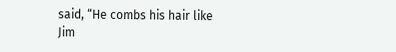said, “He combs his hair like Jim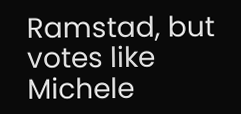Ramstad, but votes like Michele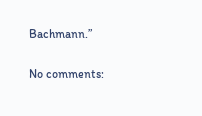Bachmann.”

No comments: